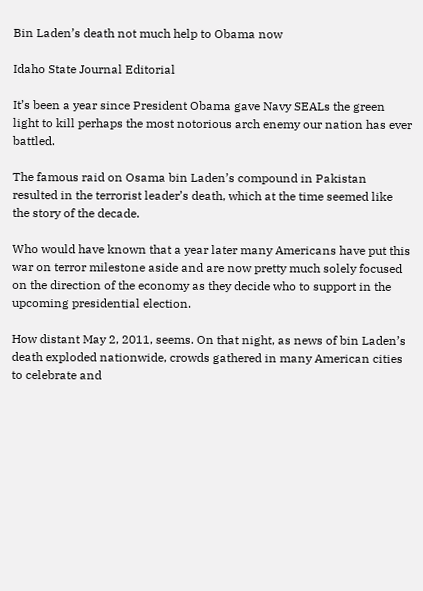Bin Laden’s death not much help to Obama now

Idaho State Journal Editorial

It’s been a year since President Obama gave Navy SEALs the green light to kill perhaps the most notorious arch enemy our nation has ever battled.

The famous raid on Osama bin Laden’s compound in Pakistan resulted in the terrorist leader’s death, which at the time seemed like the story of the decade.

Who would have known that a year later many Americans have put this war on terror milestone aside and are now pretty much solely focused on the direction of the economy as they decide who to support in the upcoming presidential election.

How distant May 2, 2011, seems. On that night, as news of bin Laden’s death exploded nationwide, crowds gathered in many American cities to celebrate and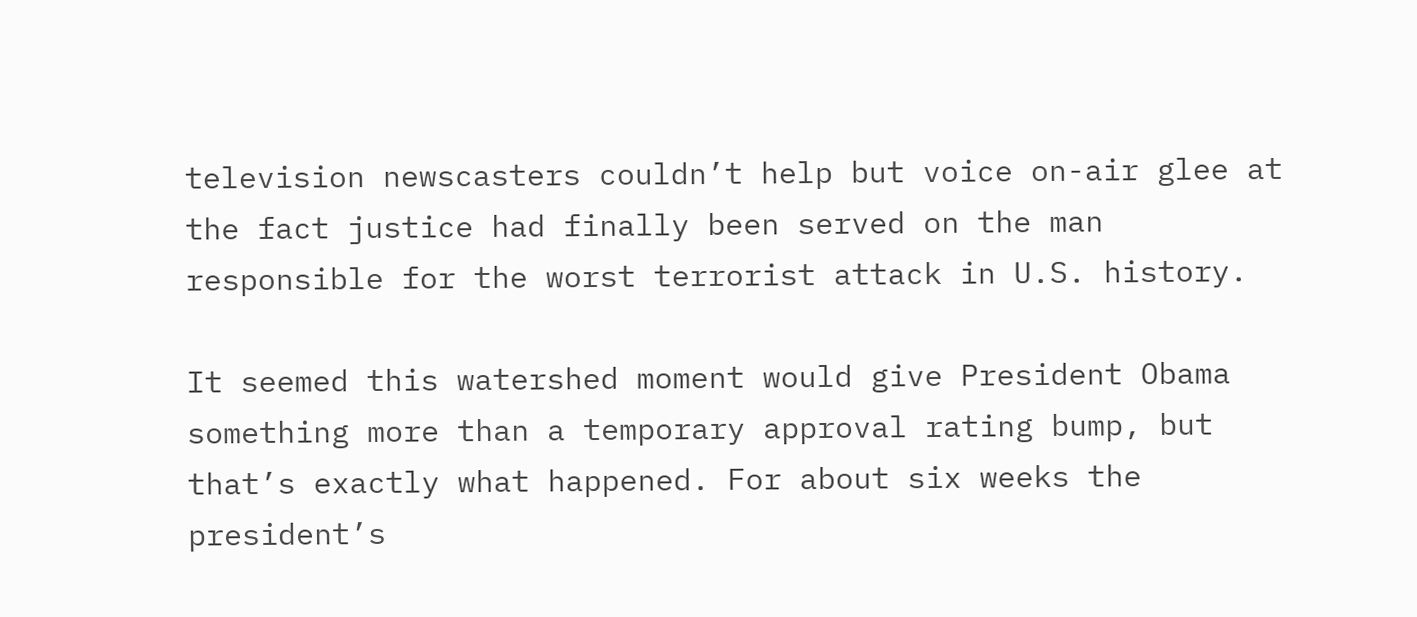television newscasters couldn’t help but voice on-air glee at the fact justice had finally been served on the man responsible for the worst terrorist attack in U.S. history.

It seemed this watershed moment would give President Obama something more than a temporary approval rating bump, but that’s exactly what happened. For about six weeks the president’s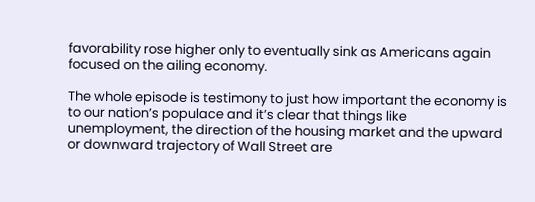favorability rose higher only to eventually sink as Americans again focused on the ailing economy.

The whole episode is testimony to just how important the economy is to our nation’s populace and it’s clear that things like unemployment, the direction of the housing market and the upward or downward trajectory of Wall Street are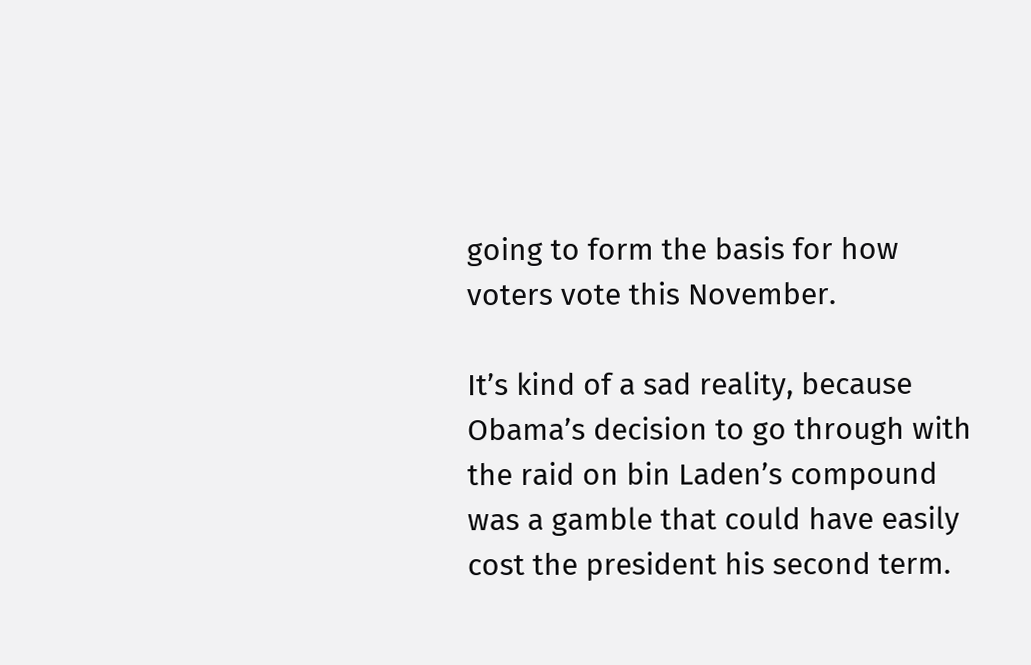going to form the basis for how voters vote this November.

It’s kind of a sad reality, because Obama’s decision to go through with the raid on bin Laden’s compound was a gamble that could have easily cost the president his second term.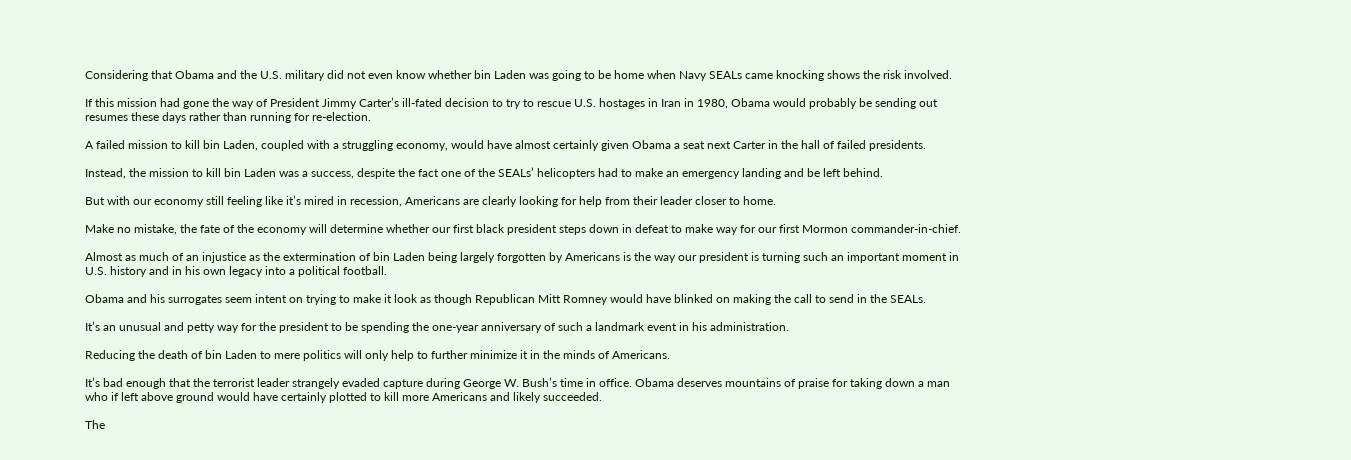Considering that Obama and the U.S. military did not even know whether bin Laden was going to be home when Navy SEALs came knocking shows the risk involved.

If this mission had gone the way of President Jimmy Carter’s ill-fated decision to try to rescue U.S. hostages in Iran in 1980, Obama would probably be sending out resumes these days rather than running for re-election.

A failed mission to kill bin Laden, coupled with a struggling economy, would have almost certainly given Obama a seat next Carter in the hall of failed presidents.

Instead, the mission to kill bin Laden was a success, despite the fact one of the SEALs’ helicopters had to make an emergency landing and be left behind.

But with our economy still feeling like it’s mired in recession, Americans are clearly looking for help from their leader closer to home.

Make no mistake, the fate of the economy will determine whether our first black president steps down in defeat to make way for our first Mormon commander-in-chief.

Almost as much of an injustice as the extermination of bin Laden being largely forgotten by Americans is the way our president is turning such an important moment in U.S. history and in his own legacy into a political football.

Obama and his surrogates seem intent on trying to make it look as though Republican Mitt Romney would have blinked on making the call to send in the SEALs.

It’s an unusual and petty way for the president to be spending the one-year anniversary of such a landmark event in his administration.

Reducing the death of bin Laden to mere politics will only help to further minimize it in the minds of Americans.

It’s bad enough that the terrorist leader strangely evaded capture during George W. Bush’s time in office. Obama deserves mountains of praise for taking down a man who if left above ground would have certainly plotted to kill more Americans and likely succeeded.

The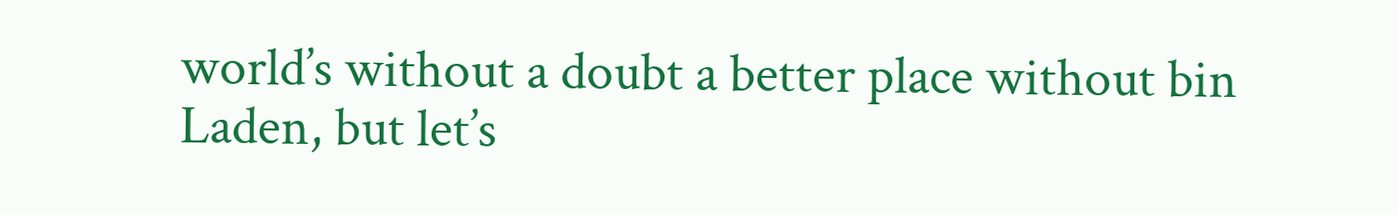world’s without a doubt a better place without bin Laden, but let’s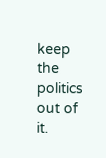keep the politics out of it.